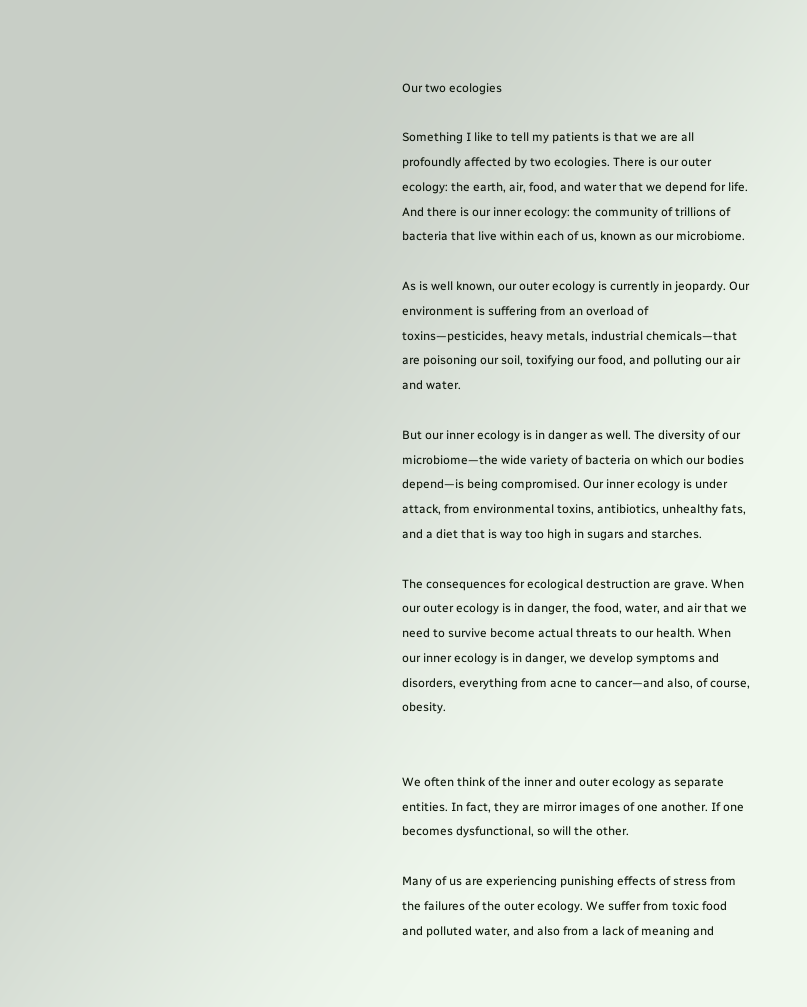Our two ecologies

Something I like to tell my patients is that we are all profoundly affected by two ecologies. There is our outer ecology: the earth, air, food, and water that we depend for life. And there is our inner ecology: the community of trillions of bacteria that live within each of us, known as our microbiome.

As is well known, our outer ecology is currently in jeopardy. Our environment is suffering from an overload of toxins—pesticides, heavy metals, industrial chemicals—that are poisoning our soil, toxifying our food, and polluting our air and water.

But our inner ecology is in danger as well. The diversity of our microbiome—the wide variety of bacteria on which our bodies depend—is being compromised. Our inner ecology is under attack, from environmental toxins, antibiotics, unhealthy fats, and a diet that is way too high in sugars and starches.

The consequences for ecological destruction are grave. When our outer ecology is in danger, the food, water, and air that we need to survive become actual threats to our health. When our inner ecology is in danger, we develop symptoms and disorders, everything from acne to cancer—and also, of course, obesity.


We often think of the inner and outer ecology as separate entities. In fact, they are mirror images of one another. If one becomes dysfunctional, so will the other.

Many of us are experiencing punishing effects of stress from the failures of the outer ecology. We suffer from toxic food and polluted water, and also from a lack of meaning and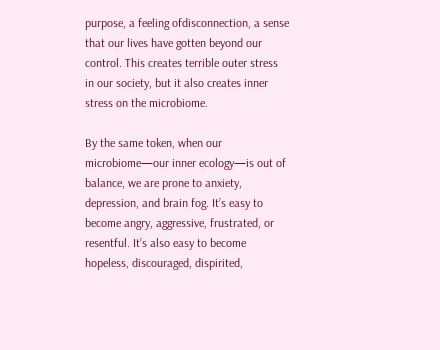purpose, a feeling ofdisconnection, a sense that our lives have gotten beyond our control. This creates terrible outer stress in our society, but it also creates inner stress on the microbiome.

By the same token, when our microbiome—our inner ecology—is out of balance, we are prone to anxiety, depression, and brain fog. It’s easy to become angry, aggressive, frustrated, or resentful. It’s also easy to become hopeless, discouraged, dispirited,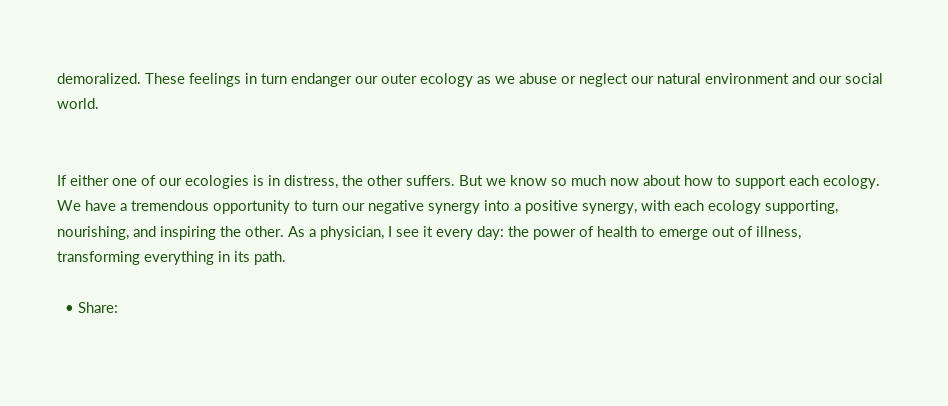demoralized. These feelings in turn endanger our outer ecology as we abuse or neglect our natural environment and our social world.


If either one of our ecologies is in distress, the other suffers. But we know so much now about how to support each ecology. We have a tremendous opportunity to turn our negative synergy into a positive synergy, with each ecology supporting, nourishing, and inspiring the other. As a physician, I see it every day: the power of health to emerge out of illness, transforming everything in its path.

  • Share: